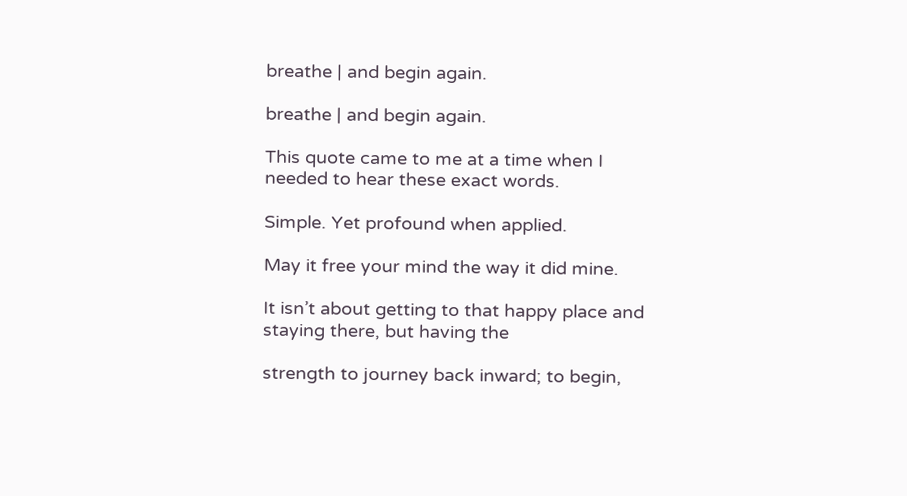breathe | and begin again.

breathe | and begin again.

This quote came to me at a time when I needed to hear these exact words.

Simple. Yet profound when applied.

May it free your mind the way it did mine.

It isn’t about getting to that happy place and staying there, but having the

strength to journey back inward; to begin,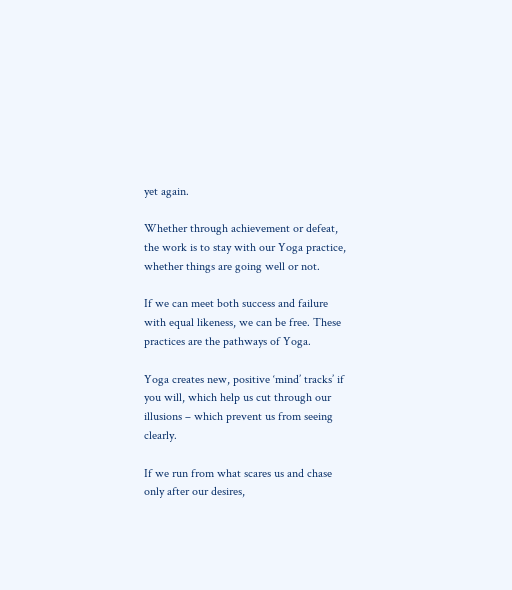yet again.

Whether through achievement or defeat, the work is to stay with our Yoga practice, whether things are going well or not.

If we can meet both success and failure with equal likeness, we can be free. These practices are the pathways of Yoga.

Yoga creates new, positive ‘mind’ tracks’ if you will, which help us cut through our illusions – which prevent us from seeing clearly.

If we run from what scares us and chase only after our desires,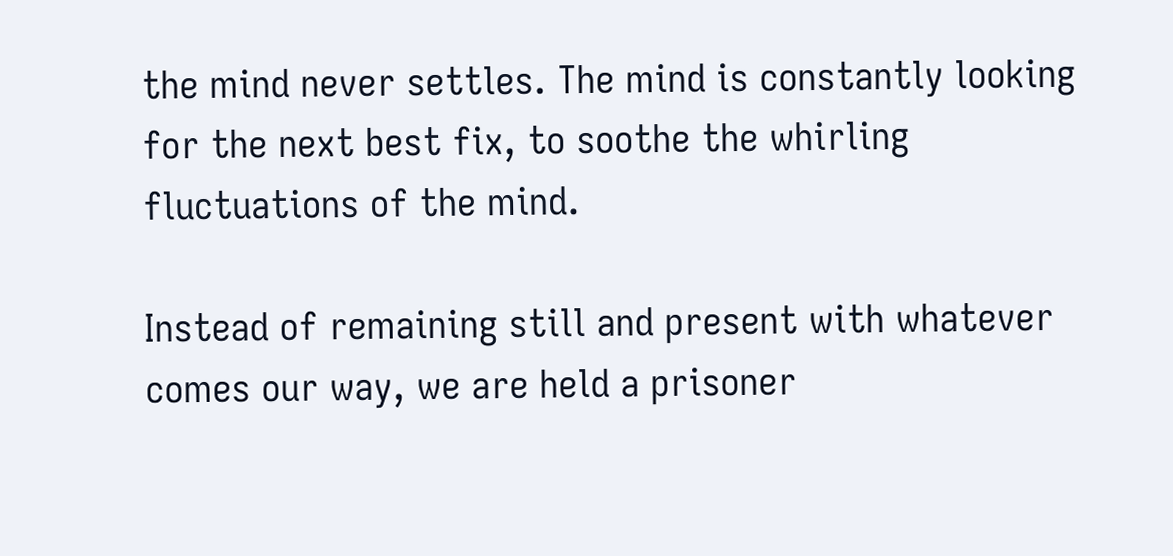the mind never settles. The mind is constantly looking for the next best fix, to soothe the whirling fluctuations of the mind.

Instead of remaining still and present with whatever comes our way, we are held a prisoner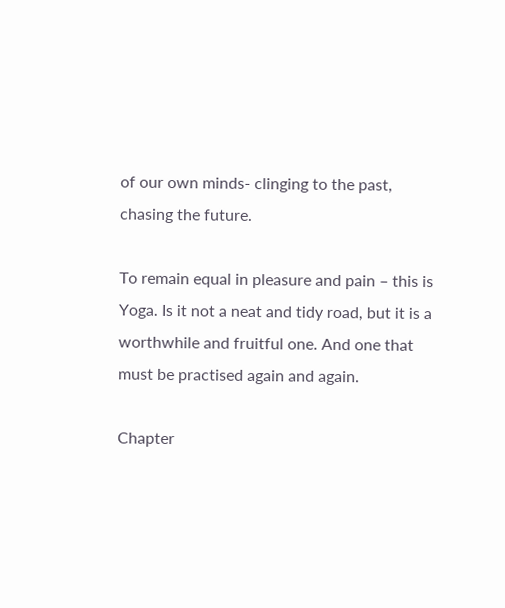of our own minds- clinging to the past, chasing the future.

To remain equal in pleasure and pain – this is Yoga. Is it not a neat and tidy road, but it is a worthwhile and fruitful one. And one that must be practised again and again.

Chapter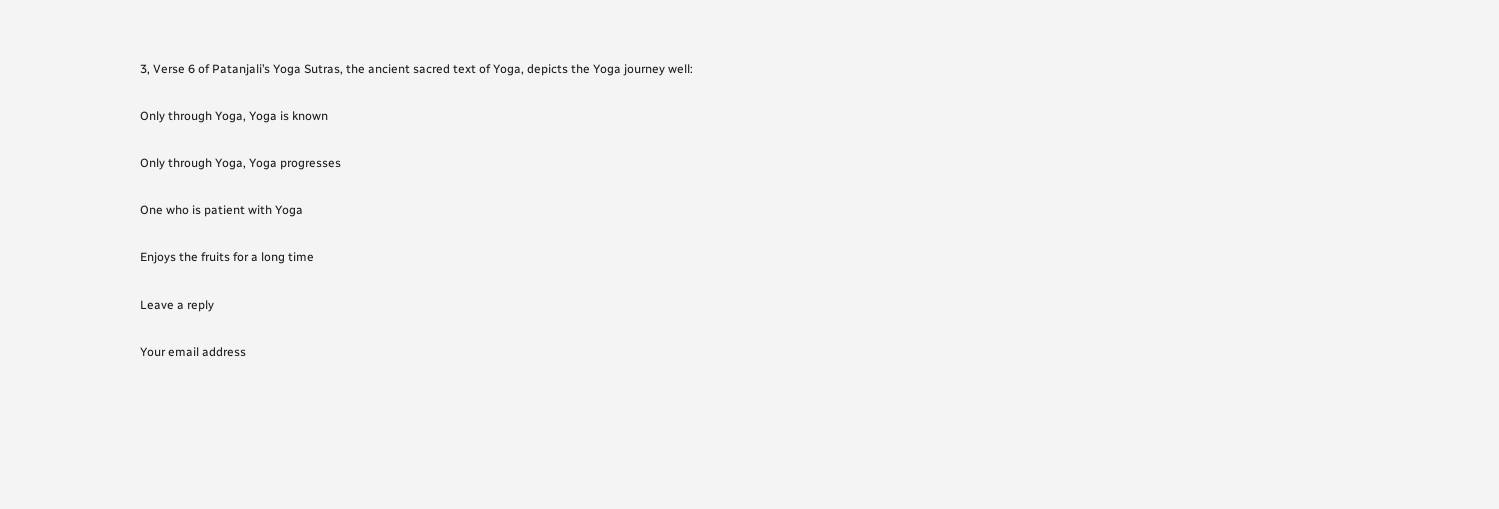3, Verse 6 of Patanjali’s Yoga Sutras, the ancient sacred text of Yoga, depicts the Yoga journey well:

Only through Yoga, Yoga is known

Only through Yoga, Yoga progresses

One who is patient with Yoga

Enjoys the fruits for a long time

Leave a reply

Your email address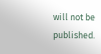will not be published.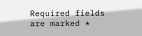Required fields are marked *